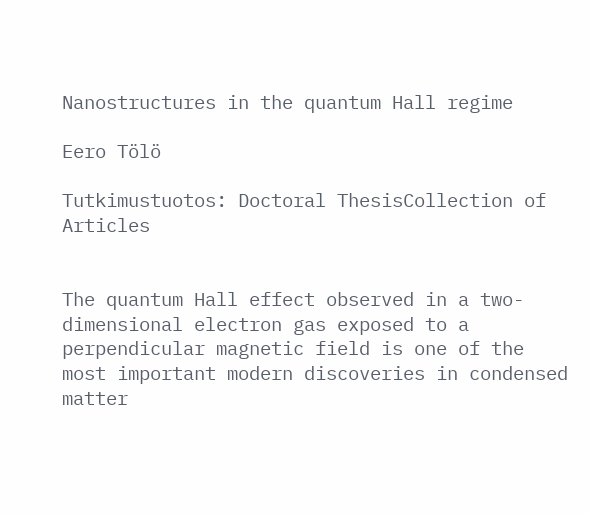Nanostructures in the quantum Hall regime

Eero Tölö

Tutkimustuotos: Doctoral ThesisCollection of Articles


The quantum Hall effect observed in a two-dimensional electron gas exposed to a perpendicular magnetic field is one of the most important modern discoveries in condensed matter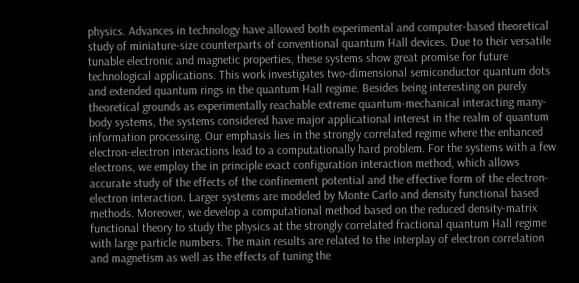physics. Advances in technology have allowed both experimental and computer-based theoretical study of miniature-size counterparts of conventional quantum Hall devices. Due to their versatile tunable electronic and magnetic properties, these systems show great promise for future technological applications. This work investigates two-dimensional semiconductor quantum dots and extended quantum rings in the quantum Hall regime. Besides being interesting on purely theoretical grounds as experimentally reachable extreme quantum-mechanical interacting many-body systems, the systems considered have major applicational interest in the realm of quantum information processing. Our emphasis lies in the strongly correlated regime where the enhanced electron-electron interactions lead to a computationally hard problem. For the systems with a few electrons, we employ the in principle exact configuration interaction method, which allows accurate study of the effects of the confinement potential and the effective form of the electron-electron interaction. Larger systems are modeled by Monte Carlo and density functional based methods. Moreover, we develop a computational method based on the reduced density-matrix functional theory to study the physics at the strongly correlated fractional quantum Hall regime with large particle numbers. The main results are related to the interplay of electron correlation and magnetism as well as the effects of tuning the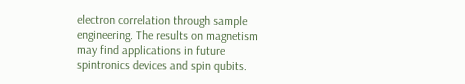electron correlation through sample engineering. The results on magnetism may find applications in future spintronics devices and spin qubits.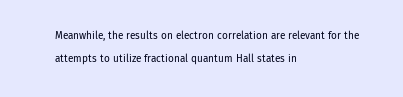Meanwhile, the results on electron correlation are relevant for the attempts to utilize fractional quantum Hall states in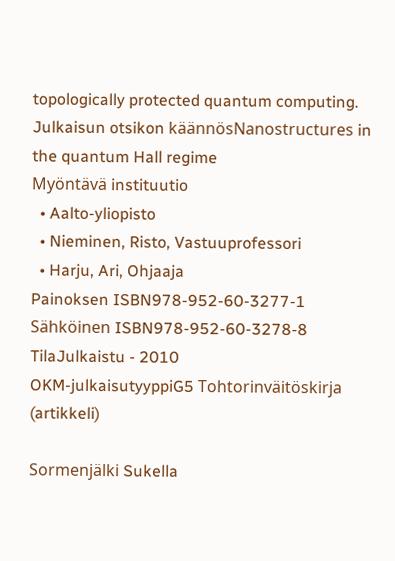topologically protected quantum computing.
Julkaisun otsikon käännösNanostructures in the quantum Hall regime
Myöntävä instituutio
  • Aalto-yliopisto
  • Nieminen, Risto, Vastuuprofessori
  • Harju, Ari, Ohjaaja
Painoksen ISBN978-952-60-3277-1
Sähköinen ISBN978-952-60-3278-8
TilaJulkaistu - 2010
OKM-julkaisutyyppiG5 Tohtorinväitöskirja (artikkeli)

Sormenjälki Sukella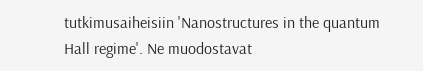tutkimusaiheisiin 'Nanostructures in the quantum Hall regime'. Ne muodostavat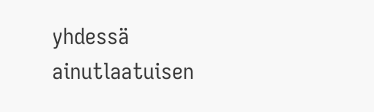yhdessä ainutlaatuisen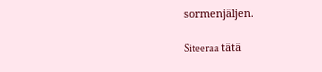sormenjäljen.

Siteeraa tätä